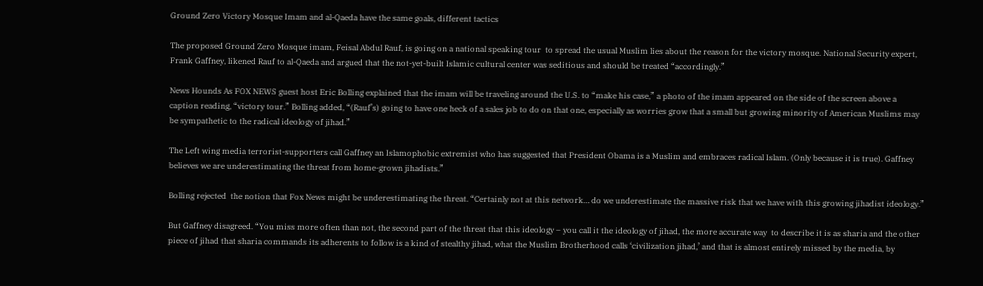Ground Zero Victory Mosque Imam and al-Qaeda have the same goals, different tactics

The proposed Ground Zero Mosque imam, Feisal Abdul Rauf, is going on a national speaking tour  to spread the usual Muslim lies about the reason for the victory mosque. National Security expert, Frank Gaffney, likened Rauf to al-Qaeda and argued that the not-yet-built Islamic cultural center was seditious and should be treated “accordingly.”

News Hounds As FOX NEWS guest host Eric Bolling explained that the imam will be traveling around the U.S. to “make his case,” a photo of the imam appeared on the side of the screen above a caption reading, “victory tour.” Bolling added, “(Rauf’s) going to have one heck of a sales job to do on that one, especially as worries grow that a small but growing minority of American Muslims may be sympathetic to the radical ideology of jihad.”

The Left wing media terrorist-supporters call Gaffney an Islamophobic extremist who has suggested that President Obama is a Muslim and embraces radical Islam. (Only because it is true). Gaffney believes we are underestimating the threat from home-grown jihadists.”

Bolling rejected  the notion that Fox News might be underestimating the threat. “Certainly not at this network… do we underestimate the massive risk that we have with this growing jihadist ideology.”

But Gaffney disagreed. “You miss more often than not, the second part of the threat that this ideology – you call it the ideology of jihad, the more accurate way  to describe it is as sharia and the other piece of jihad that sharia commands its adherents to follow is a kind of stealthy jihad, what the Muslim Brotherhood calls ‘civilization jihad,’ and that is almost entirely missed by the media, by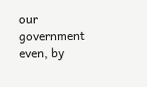our government even, by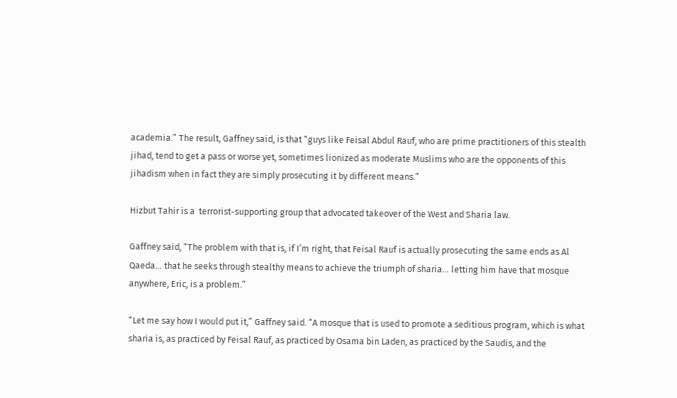academia.” The result, Gaffney said, is that “guys like Feisal Abdul Rauf, who are prime practitioners of this stealth jihad, tend to get a pass or worse yet, sometimes lionized as moderate Muslims who are the opponents of this jihadism when in fact they are simply prosecuting it by different means.”

Hizbut Tahir is a  terrorist-supporting group that advocated takeover of the West and Sharia law.

Gaffney said, “The problem with that is, if I’m right, that Feisal Rauf is actually prosecuting the same ends as Al Qaeda… that he seeks through stealthy means to achieve the triumph of sharia… letting him have that mosque anywhere, Eric, is a problem.”

“Let me say how I would put it,” Gaffney said. “A mosque that is used to promote a seditious program, which is what sharia is, as practiced by Feisal Rauf, as practiced by Osama bin Laden, as practiced by the Saudis, and the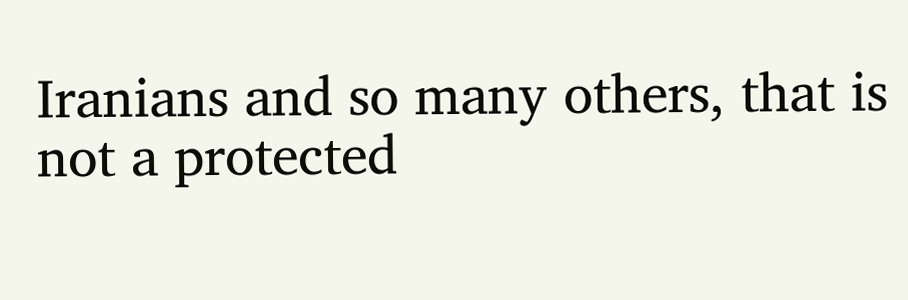Iranians and so many others, that is not a protected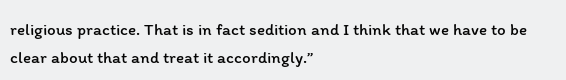religious practice. That is in fact sedition and I think that we have to be clear about that and treat it accordingly.”